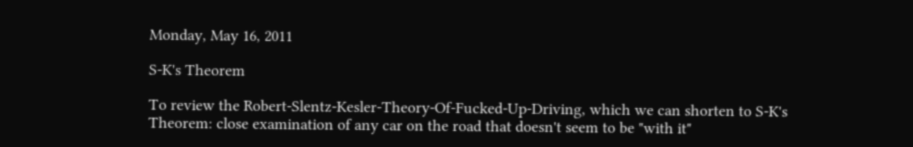Monday, May 16, 2011

S-K's Theorem

To review the Robert-Slentz-Kesler-Theory-Of-Fucked-Up-Driving, which we can shorten to S-K's Theorem: close examination of any car on the road that doesn't seem to be "with it"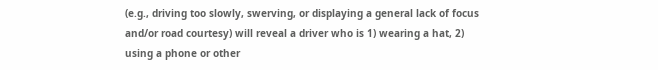(e.g., driving too slowly, swerving, or displaying a general lack of focus and/or road courtesy) will reveal a driver who is 1) wearing a hat, 2) using a phone or other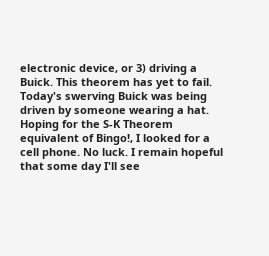electronic device, or 3) driving a Buick. This theorem has yet to fail. Today's swerving Buick was being driven by someone wearing a hat. Hoping for the S-K Theorem equivalent of Bingo!, I looked for a cell phone. No luck. I remain hopeful that some day I'll see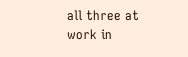all three at work in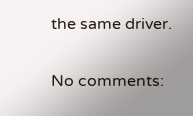the same driver.

No comments: